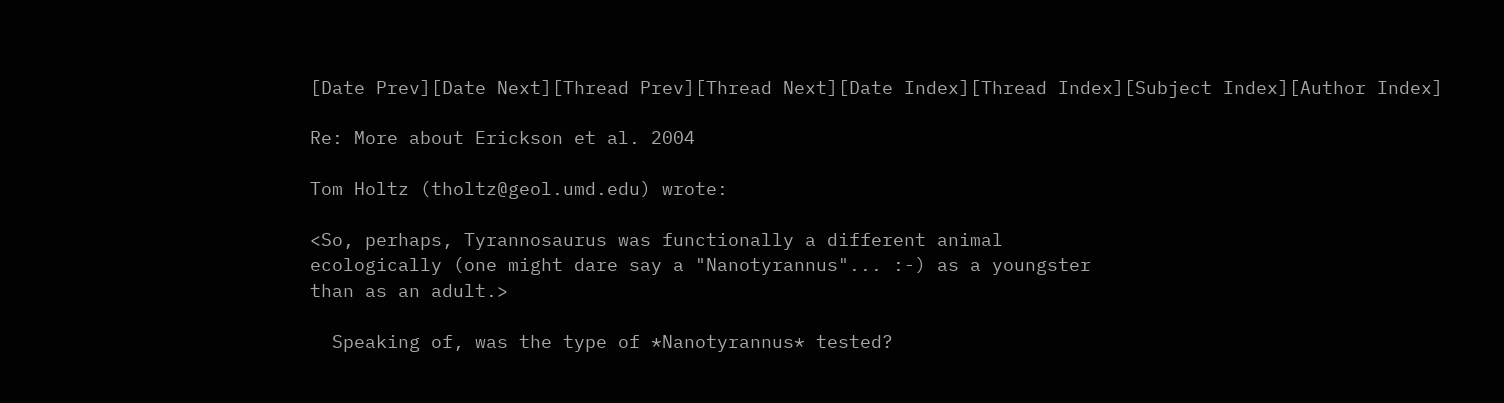[Date Prev][Date Next][Thread Prev][Thread Next][Date Index][Thread Index][Subject Index][Author Index]

Re: More about Erickson et al. 2004

Tom Holtz (tholtz@geol.umd.edu) wrote:

<So, perhaps, Tyrannosaurus was functionally a different animal
ecologically (one might dare say a "Nanotyrannus"... :-) as a youngster
than as an adult.>

  Speaking of, was the type of *Nanotyrannus* tested?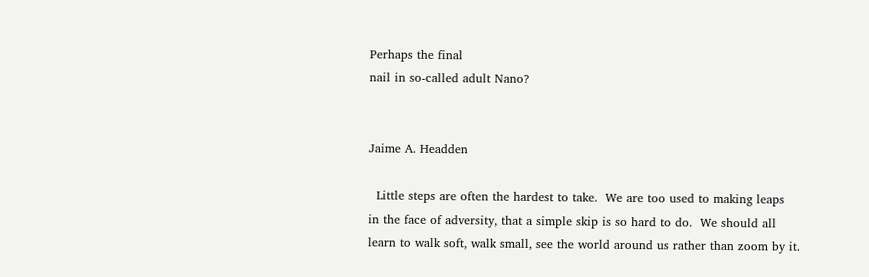Perhaps the final
nail in so-called adult Nano?


Jaime A. Headden

  Little steps are often the hardest to take.  We are too used to making leaps
in the face of adversity, that a simple skip is so hard to do.  We should all
learn to walk soft, walk small, see the world around us rather than zoom by it.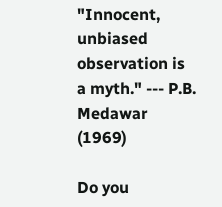"Innocent, unbiased observation is a myth." --- P.B. Medawar (1969)

Do you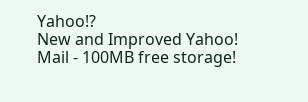Yahoo!?
New and Improved Yahoo! Mail - 100MB free storage!